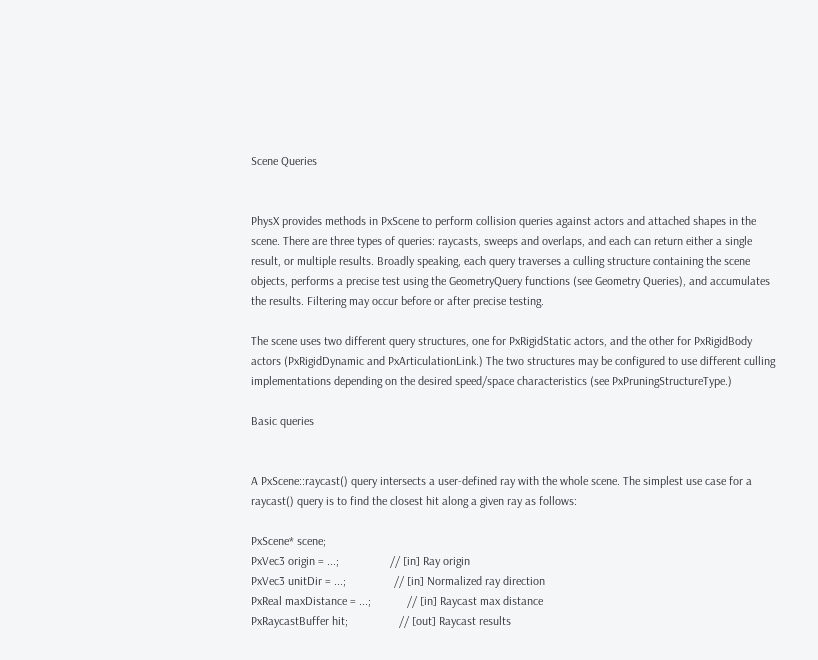Scene Queries


PhysX provides methods in PxScene to perform collision queries against actors and attached shapes in the scene. There are three types of queries: raycasts, sweeps and overlaps, and each can return either a single result, or multiple results. Broadly speaking, each query traverses a culling structure containing the scene objects, performs a precise test using the GeometryQuery functions (see Geometry Queries), and accumulates the results. Filtering may occur before or after precise testing.

The scene uses two different query structures, one for PxRigidStatic actors, and the other for PxRigidBody actors (PxRigidDynamic and PxArticulationLink.) The two structures may be configured to use different culling implementations depending on the desired speed/space characteristics (see PxPruningStructureType.)

Basic queries


A PxScene::raycast() query intersects a user-defined ray with the whole scene. The simplest use case for a raycast() query is to find the closest hit along a given ray as follows:

PxScene* scene;
PxVec3 origin = ...;                 // [in] Ray origin
PxVec3 unitDir = ...;                // [in] Normalized ray direction
PxReal maxDistance = ...;            // [in] Raycast max distance
PxRaycastBuffer hit;                 // [out] Raycast results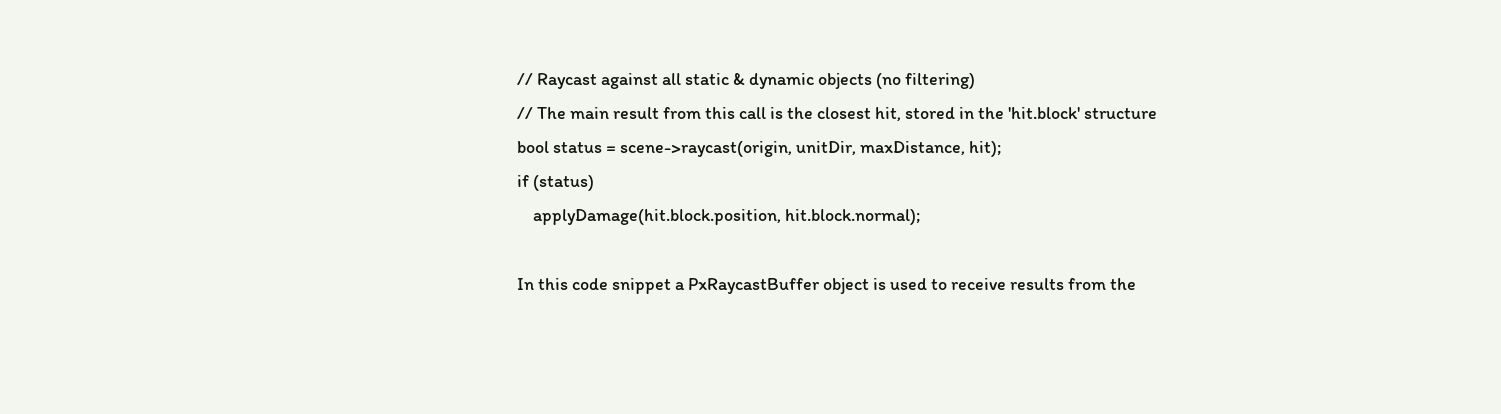// Raycast against all static & dynamic objects (no filtering)
// The main result from this call is the closest hit, stored in the 'hit.block' structure
bool status = scene->raycast(origin, unitDir, maxDistance, hit);
if (status)
    applyDamage(hit.block.position, hit.block.normal);

In this code snippet a PxRaycastBuffer object is used to receive results from the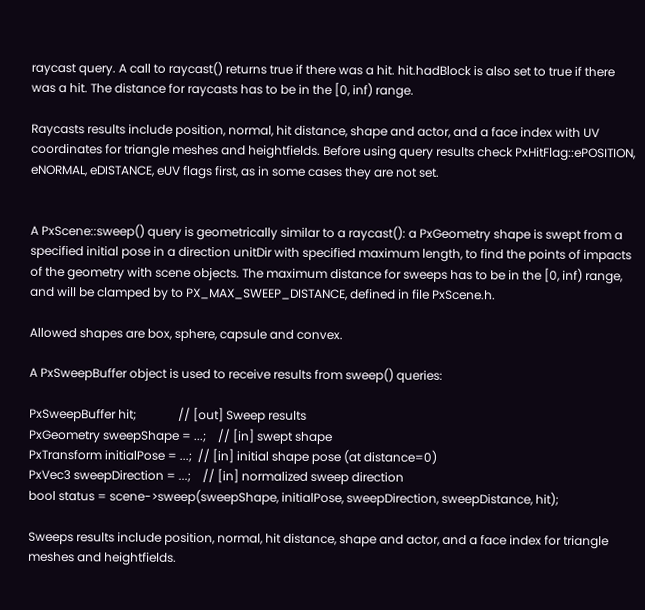raycast query. A call to raycast() returns true if there was a hit. hit.hadBlock is also set to true if there was a hit. The distance for raycasts has to be in the [0, inf) range.

Raycasts results include position, normal, hit distance, shape and actor, and a face index with UV coordinates for triangle meshes and heightfields. Before using query results check PxHitFlag::ePOSITION, eNORMAL, eDISTANCE, eUV flags first, as in some cases they are not set.


A PxScene::sweep() query is geometrically similar to a raycast(): a PxGeometry shape is swept from a specified initial pose in a direction unitDir with specified maximum length, to find the points of impacts of the geometry with scene objects. The maximum distance for sweeps has to be in the [0, inf) range, and will be clamped by to PX_MAX_SWEEP_DISTANCE, defined in file PxScene.h.

Allowed shapes are box, sphere, capsule and convex.

A PxSweepBuffer object is used to receive results from sweep() queries:

PxSweepBuffer hit;              // [out] Sweep results
PxGeometry sweepShape = ...;    // [in] swept shape
PxTransform initialPose = ...;  // [in] initial shape pose (at distance=0)
PxVec3 sweepDirection = ...;    // [in] normalized sweep direction
bool status = scene->sweep(sweepShape, initialPose, sweepDirection, sweepDistance, hit);

Sweeps results include position, normal, hit distance, shape and actor, and a face index for triangle meshes and heightfields.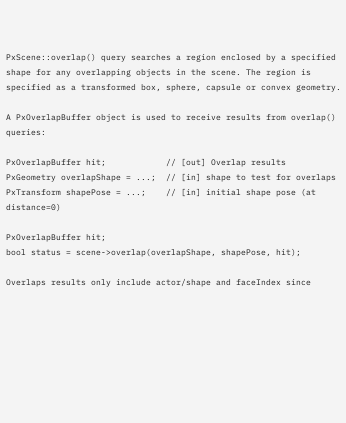PxScene::overlap() query searches a region enclosed by a specified shape for any overlapping objects in the scene. The region is specified as a transformed box, sphere, capsule or convex geometry.

A PxOverlapBuffer object is used to receive results from overlap() queries:

PxOverlapBuffer hit;            // [out] Overlap results
PxGeometry overlapShape = ...;  // [in] shape to test for overlaps
PxTransform shapePose = ...;    // [in] initial shape pose (at distance=0)

PxOverlapBuffer hit;
bool status = scene->overlap(overlapShape, shapePose, hit);

Overlaps results only include actor/shape and faceIndex since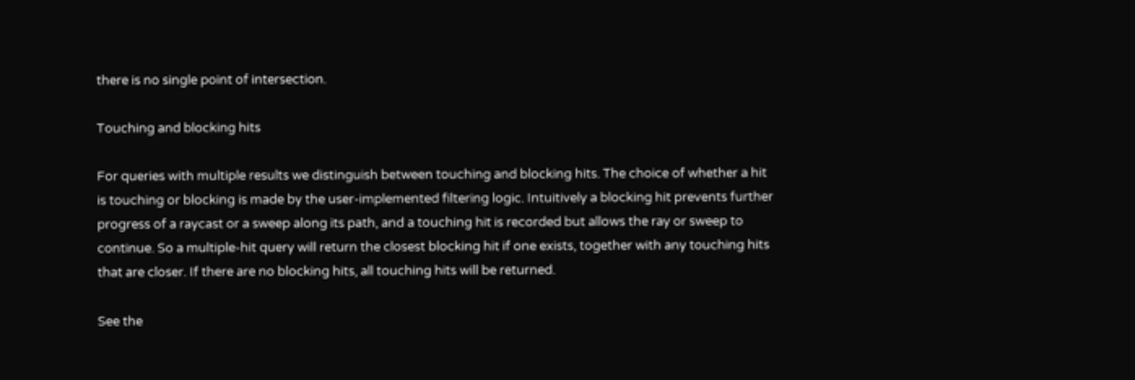there is no single point of intersection.

Touching and blocking hits

For queries with multiple results we distinguish between touching and blocking hits. The choice of whether a hit is touching or blocking is made by the user-implemented filtering logic. Intuitively a blocking hit prevents further progress of a raycast or a sweep along its path, and a touching hit is recorded but allows the ray or sweep to continue. So a multiple-hit query will return the closest blocking hit if one exists, together with any touching hits that are closer. If there are no blocking hits, all touching hits will be returned.

See the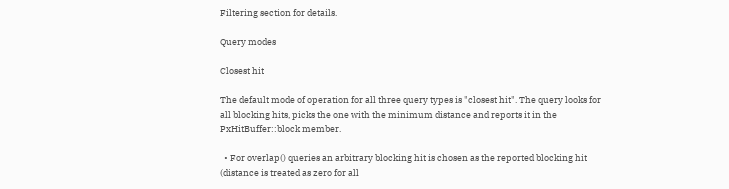Filtering section for details.

Query modes

Closest hit

The default mode of operation for all three query types is "closest hit". The query looks for all blocking hits, picks the one with the minimum distance and reports it in the PxHitBuffer::block member.

  • For overlap() queries an arbitrary blocking hit is chosen as the reported blocking hit (distance is treated as zero for all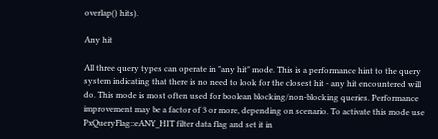overlap() hits).

Any hit

All three query types can operate in "any hit" mode. This is a performance hint to the query system indicating that there is no need to look for the closest hit - any hit encountered will do. This mode is most often used for boolean blocking/non-blocking queries. Performance improvement may be a factor of 3 or more, depending on scenario. To activate this mode use PxQueryFlag::eANY_HIT filter data flag and set it in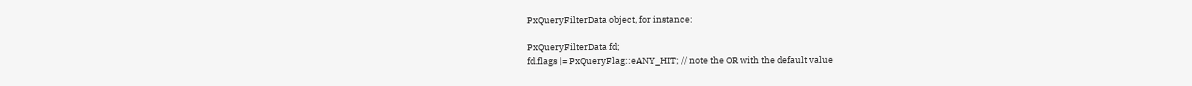PxQueryFilterData object, for instance:

PxQueryFilterData fd;
fd.flags |= PxQueryFlag::eANY_HIT; // note the OR with the default value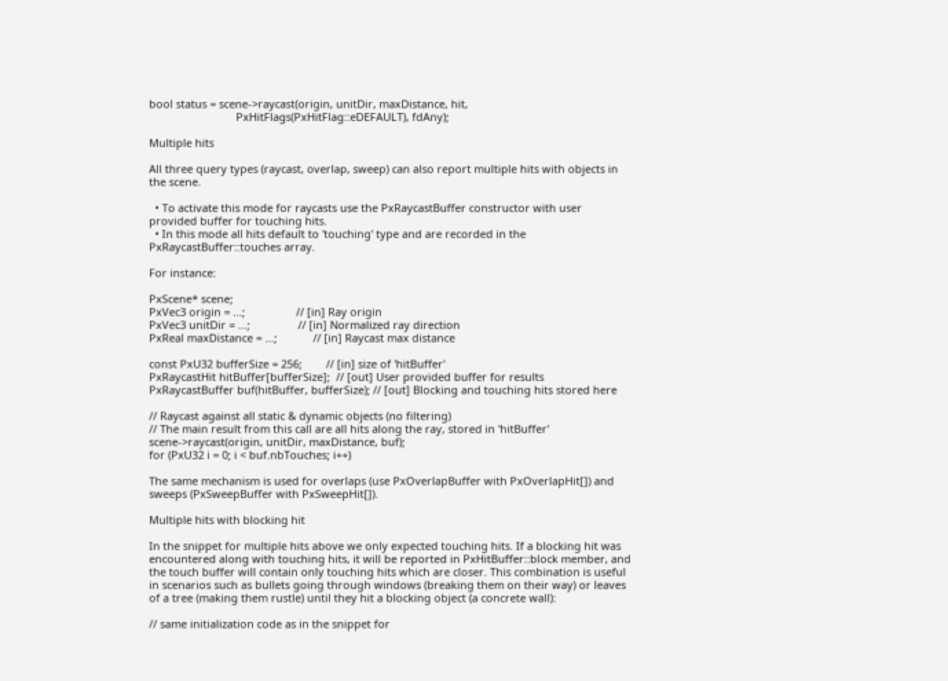bool status = scene->raycast(origin, unitDir, maxDistance, hit,
                             PxHitFlags(PxHitFlag::eDEFAULT), fdAny);

Multiple hits

All three query types (raycast, overlap, sweep) can also report multiple hits with objects in the scene.

  • To activate this mode for raycasts use the PxRaycastBuffer constructor with user provided buffer for touching hits.
  • In this mode all hits default to 'touching' type and are recorded in the PxRaycastBuffer::touches array.

For instance:

PxScene* scene;
PxVec3 origin = ...;                 // [in] Ray origin
PxVec3 unitDir = ...;                // [in] Normalized ray direction
PxReal maxDistance = ...;            // [in] Raycast max distance

const PxU32 bufferSize = 256;        // [in] size of 'hitBuffer'
PxRaycastHit hitBuffer[bufferSize];  // [out] User provided buffer for results
PxRaycastBuffer buf(hitBuffer, bufferSize); // [out] Blocking and touching hits stored here

// Raycast against all static & dynamic objects (no filtering)
// The main result from this call are all hits along the ray, stored in 'hitBuffer'
scene->raycast(origin, unitDir, maxDistance, buf);
for (PxU32 i = 0; i < buf.nbTouches; i++)

The same mechanism is used for overlaps (use PxOverlapBuffer with PxOverlapHit[]) and sweeps (PxSweepBuffer with PxSweepHit[]).

Multiple hits with blocking hit

In the snippet for multiple hits above we only expected touching hits. If a blocking hit was encountered along with touching hits, it will be reported in PxHitBuffer::block member, and the touch buffer will contain only touching hits which are closer. This combination is useful in scenarios such as bullets going through windows (breaking them on their way) or leaves of a tree (making them rustle) until they hit a blocking object (a concrete wall):

// same initialization code as in the snippet for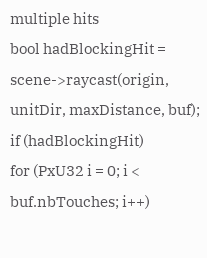multiple hits
bool hadBlockingHit = scene->raycast(origin, unitDir, maxDistance, buf);
if (hadBlockingHit)
for (PxU32 i = 0; i < buf.nbTouches; i++)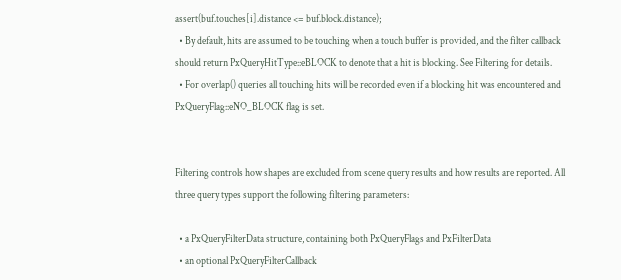assert(buf.touches[i].distance <= buf.block.distance);
  • By default, hits are assumed to be touching when a touch buffer is provided, and the filter callback should return PxQueryHitType::eBLOCK to denote that a hit is blocking. See Filtering for details.
  • For overlap() queries all touching hits will be recorded even if a blocking hit was encountered and PxQueryFlag::eNO_BLOCK flag is set.


Filtering controls how shapes are excluded from scene query results and how results are reported. All three query types support the following filtering parameters:

  • a PxQueryFilterData structure, containing both PxQueryFlags and PxFilterData
  • an optional PxQueryFilterCallback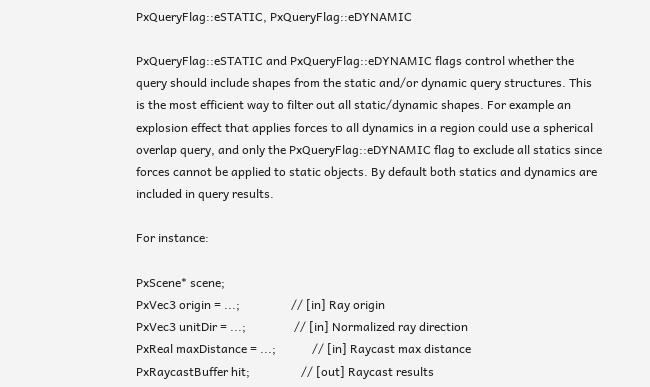PxQueryFlag::eSTATIC, PxQueryFlag::eDYNAMIC

PxQueryFlag::eSTATIC and PxQueryFlag::eDYNAMIC flags control whether the query should include shapes from the static and/or dynamic query structures. This is the most efficient way to filter out all static/dynamic shapes. For example an explosion effect that applies forces to all dynamics in a region could use a spherical overlap query, and only the PxQueryFlag::eDYNAMIC flag to exclude all statics since forces cannot be applied to static objects. By default both statics and dynamics are included in query results.

For instance:

PxScene* scene;
PxVec3 origin = ...;                 // [in] Ray origin
PxVec3 unitDir = ...;                // [in] Normalized ray direction
PxReal maxDistance = ...;            // [in] Raycast max distance
PxRaycastBuffer hit;                 // [out] Raycast results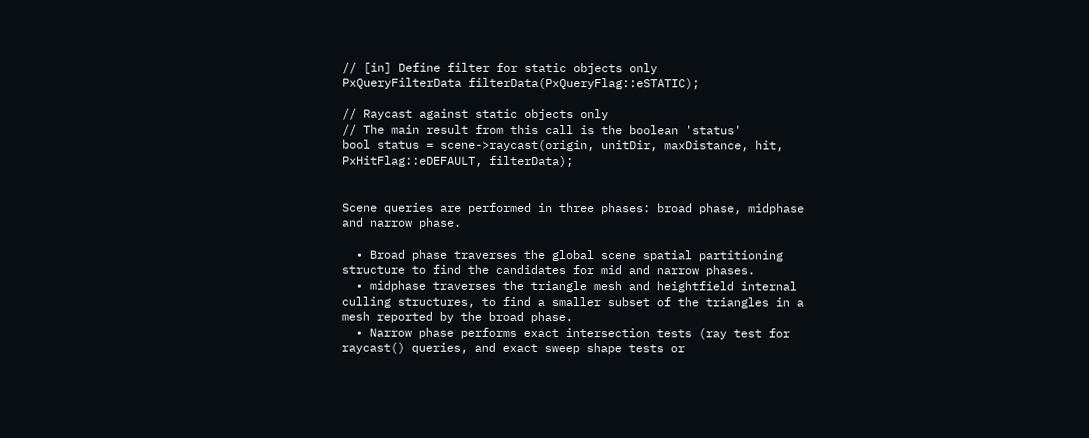// [in] Define filter for static objects only
PxQueryFilterData filterData(PxQueryFlag::eSTATIC);

// Raycast against static objects only
// The main result from this call is the boolean 'status'
bool status = scene->raycast(origin, unitDir, maxDistance, hit, PxHitFlag::eDEFAULT, filterData);


Scene queries are performed in three phases: broad phase, midphase and narrow phase.

  • Broad phase traverses the global scene spatial partitioning structure to find the candidates for mid and narrow phases.
  • midphase traverses the triangle mesh and heightfield internal culling structures, to find a smaller subset of the triangles in a mesh reported by the broad phase.
  • Narrow phase performs exact intersection tests (ray test for raycast() queries, and exact sweep shape tests or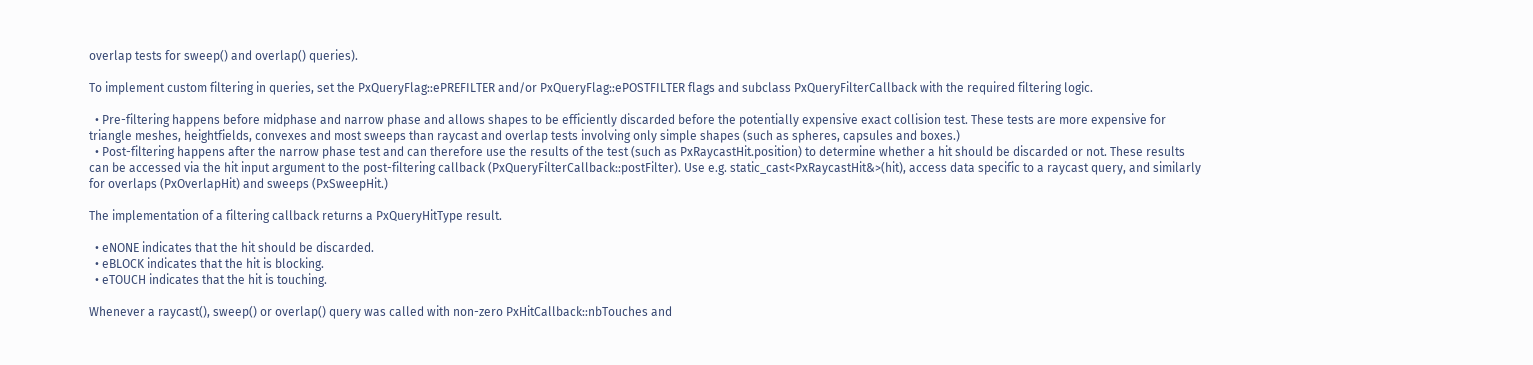overlap tests for sweep() and overlap() queries).

To implement custom filtering in queries, set the PxQueryFlag::ePREFILTER and/or PxQueryFlag::ePOSTFILTER flags and subclass PxQueryFilterCallback with the required filtering logic.

  • Pre-filtering happens before midphase and narrow phase and allows shapes to be efficiently discarded before the potentially expensive exact collision test. These tests are more expensive for triangle meshes, heightfields, convexes and most sweeps than raycast and overlap tests involving only simple shapes (such as spheres, capsules and boxes.)
  • Post-filtering happens after the narrow phase test and can therefore use the results of the test (such as PxRaycastHit.position) to determine whether a hit should be discarded or not. These results can be accessed via the hit input argument to the post-filtering callback (PxQueryFilterCallback::postFilter). Use e.g. static_cast<PxRaycastHit&>(hit), access data specific to a raycast query, and similarly for overlaps (PxOverlapHit) and sweeps (PxSweepHit.)

The implementation of a filtering callback returns a PxQueryHitType result.

  • eNONE indicates that the hit should be discarded.
  • eBLOCK indicates that the hit is blocking.
  • eTOUCH indicates that the hit is touching.

Whenever a raycast(), sweep() or overlap() query was called with non-zero PxHitCallback::nbTouches and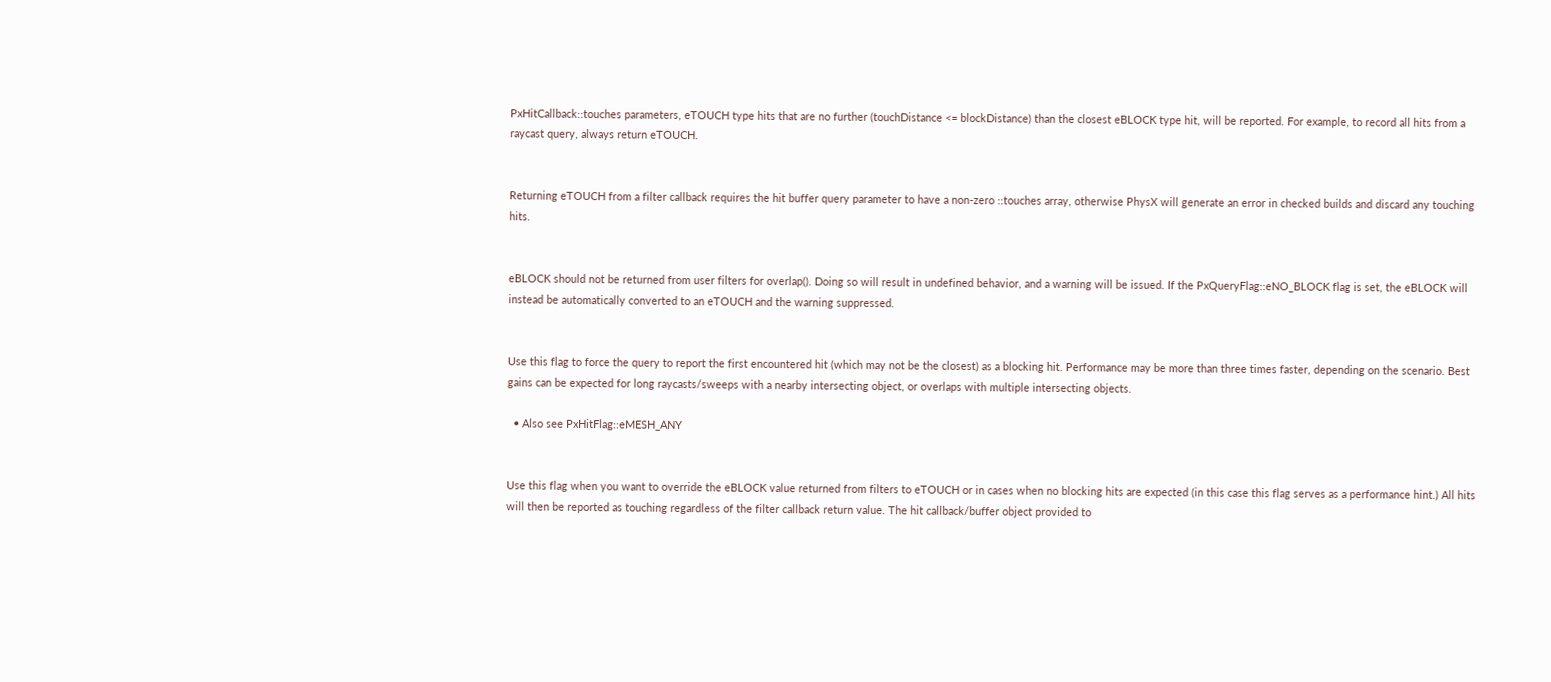PxHitCallback::touches parameters, eTOUCH type hits that are no further (touchDistance <= blockDistance) than the closest eBLOCK type hit, will be reported. For example, to record all hits from a raycast query, always return eTOUCH.


Returning eTOUCH from a filter callback requires the hit buffer query parameter to have a non-zero ::touches array, otherwise PhysX will generate an error in checked builds and discard any touching hits.


eBLOCK should not be returned from user filters for overlap(). Doing so will result in undefined behavior, and a warning will be issued. If the PxQueryFlag::eNO_BLOCK flag is set, the eBLOCK will instead be automatically converted to an eTOUCH and the warning suppressed.


Use this flag to force the query to report the first encountered hit (which may not be the closest) as a blocking hit. Performance may be more than three times faster, depending on the scenario. Best gains can be expected for long raycasts/sweeps with a nearby intersecting object, or overlaps with multiple intersecting objects.

  • Also see PxHitFlag::eMESH_ANY


Use this flag when you want to override the eBLOCK value returned from filters to eTOUCH or in cases when no blocking hits are expected (in this case this flag serves as a performance hint.) All hits will then be reported as touching regardless of the filter callback return value. The hit callback/buffer object provided to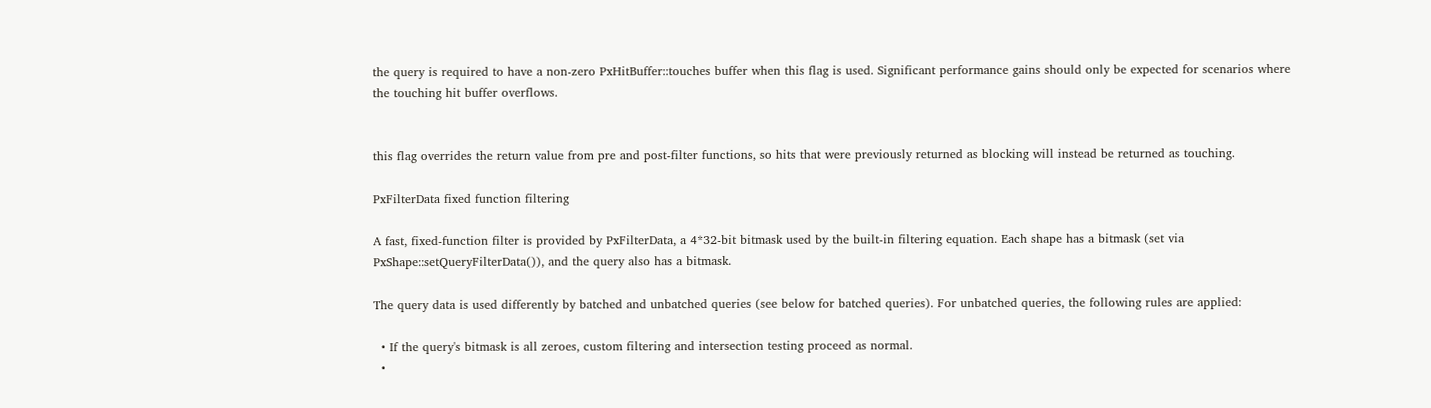the query is required to have a non-zero PxHitBuffer::touches buffer when this flag is used. Significant performance gains should only be expected for scenarios where the touching hit buffer overflows.


this flag overrides the return value from pre and post-filter functions, so hits that were previously returned as blocking will instead be returned as touching.

PxFilterData fixed function filtering

A fast, fixed-function filter is provided by PxFilterData, a 4*32-bit bitmask used by the built-in filtering equation. Each shape has a bitmask (set via PxShape::setQueryFilterData()), and the query also has a bitmask.

The query data is used differently by batched and unbatched queries (see below for batched queries). For unbatched queries, the following rules are applied:

  • If the query's bitmask is all zeroes, custom filtering and intersection testing proceed as normal.
  •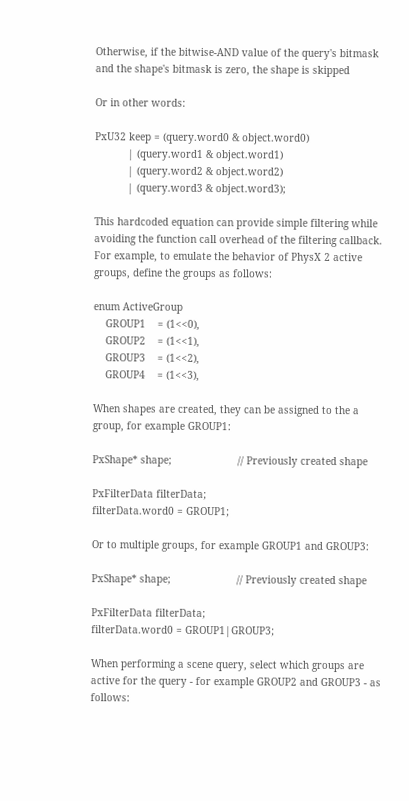Otherwise, if the bitwise-AND value of the query's bitmask and the shape's bitmask is zero, the shape is skipped

Or in other words:

PxU32 keep = (query.word0 & object.word0)
           | (query.word1 & object.word1)
           | (query.word2 & object.word2)
           | (query.word3 & object.word3);

This hardcoded equation can provide simple filtering while avoiding the function call overhead of the filtering callback. For example, to emulate the behavior of PhysX 2 active groups, define the groups as follows:

enum ActiveGroup
    GROUP1    = (1<<0),
    GROUP2    = (1<<1),
    GROUP3    = (1<<2),
    GROUP4    = (1<<3),

When shapes are created, they can be assigned to the a group, for example GROUP1:

PxShape* shape;                      // Previously created shape

PxFilterData filterData;
filterData.word0 = GROUP1;

Or to multiple groups, for example GROUP1 and GROUP3:

PxShape* shape;                      // Previously created shape

PxFilterData filterData;
filterData.word0 = GROUP1|GROUP3;

When performing a scene query, select which groups are active for the query - for example GROUP2 and GROUP3 - as follows: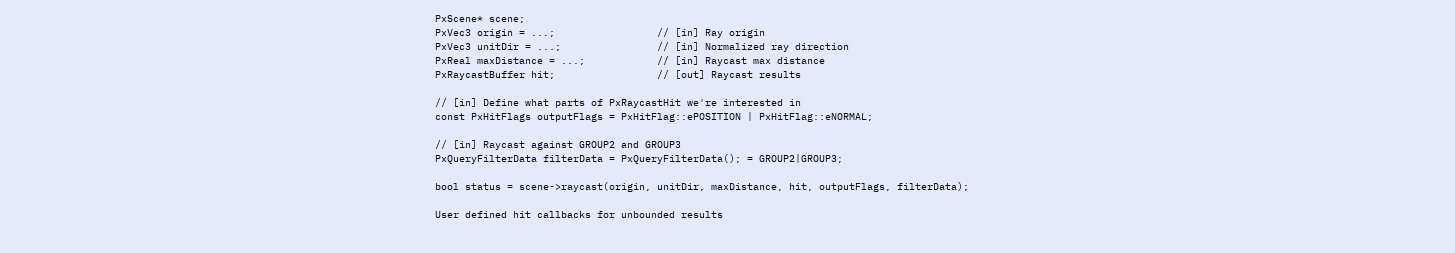PxScene* scene;
PxVec3 origin = ...;                 // [in] Ray origin
PxVec3 unitDir = ...;                // [in] Normalized ray direction
PxReal maxDistance = ...;            // [in] Raycast max distance
PxRaycastBuffer hit;                 // [out] Raycast results

// [in] Define what parts of PxRaycastHit we're interested in
const PxHitFlags outputFlags = PxHitFlag::ePOSITION | PxHitFlag::eNORMAL;

// [in] Raycast against GROUP2 and GROUP3
PxQueryFilterData filterData = PxQueryFilterData(); = GROUP2|GROUP3;

bool status = scene->raycast(origin, unitDir, maxDistance, hit, outputFlags, filterData);

User defined hit callbacks for unbounded results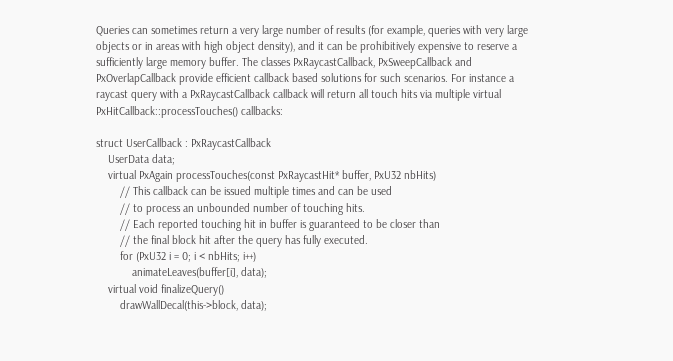Queries can sometimes return a very large number of results (for example, queries with very large objects or in areas with high object density), and it can be prohibitively expensive to reserve a sufficiently large memory buffer. The classes PxRaycastCallback, PxSweepCallback and PxOverlapCallback provide efficient callback based solutions for such scenarios. For instance a raycast query with a PxRaycastCallback callback will return all touch hits via multiple virtual PxHitCallback::processTouches() callbacks:

struct UserCallback : PxRaycastCallback
    UserData data;
    virtual PxAgain processTouches(const PxRaycastHit* buffer, PxU32 nbHits)
        // This callback can be issued multiple times and can be used
        // to process an unbounded number of touching hits.
        // Each reported touching hit in buffer is guaranteed to be closer than
        // the final block hit after the query has fully executed.
        for (PxU32 i = 0; i < nbHits; i++)
            animateLeaves(buffer[i], data);
    virtual void finalizeQuery()
        drawWallDecal(this->block, data);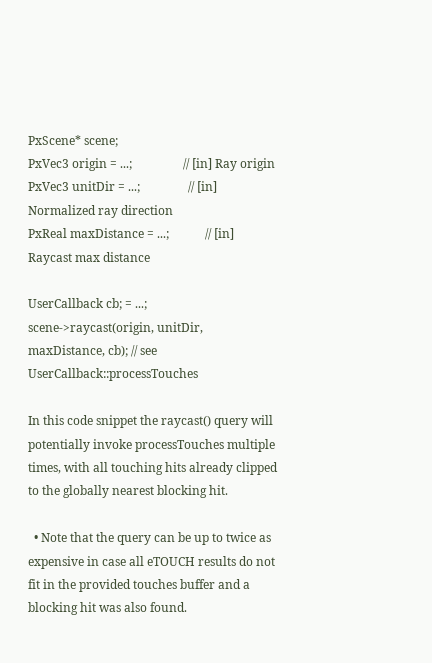PxScene* scene;
PxVec3 origin = ...;                 // [in] Ray origin
PxVec3 unitDir = ...;                // [in] Normalized ray direction
PxReal maxDistance = ...;            // [in] Raycast max distance

UserCallback cb; = ...;
scene->raycast(origin, unitDir, maxDistance, cb); // see UserCallback::processTouches

In this code snippet the raycast() query will potentially invoke processTouches multiple times, with all touching hits already clipped to the globally nearest blocking hit.

  • Note that the query can be up to twice as expensive in case all eTOUCH results do not fit in the provided touches buffer and a blocking hit was also found.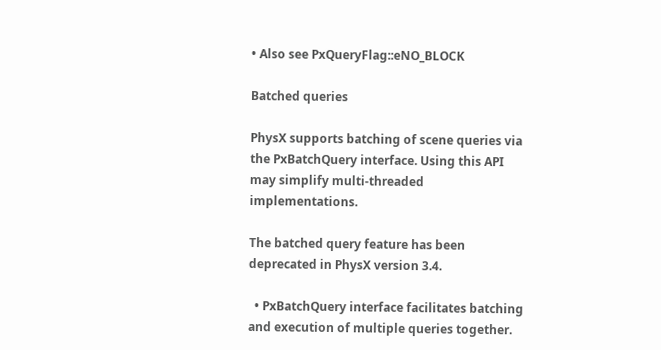• Also see PxQueryFlag::eNO_BLOCK

Batched queries

PhysX supports batching of scene queries via the PxBatchQuery interface. Using this API may simplify multi-threaded implementations.

The batched query feature has been deprecated in PhysX version 3.4.

  • PxBatchQuery interface facilitates batching and execution of multiple queries together.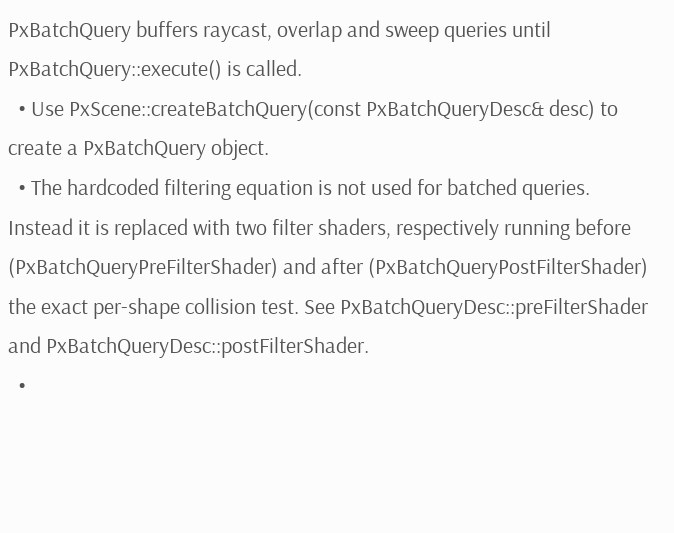PxBatchQuery buffers raycast, overlap and sweep queries until PxBatchQuery::execute() is called.
  • Use PxScene::createBatchQuery(const PxBatchQueryDesc& desc) to create a PxBatchQuery object.
  • The hardcoded filtering equation is not used for batched queries. Instead it is replaced with two filter shaders, respectively running before (PxBatchQueryPreFilterShader) and after (PxBatchQueryPostFilterShader) the exact per-shape collision test. See PxBatchQueryDesc::preFilterShader and PxBatchQueryDesc::postFilterShader.
  •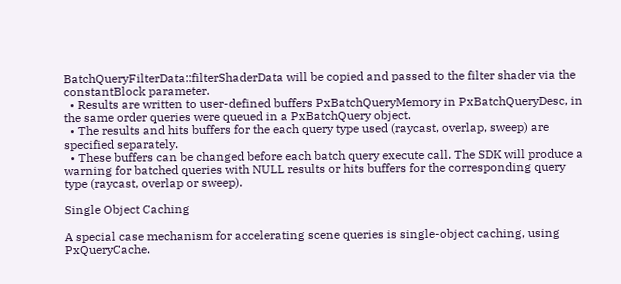BatchQueryFilterData::filterShaderData will be copied and passed to the filter shader via the constantBlock parameter.
  • Results are written to user-defined buffers PxBatchQueryMemory in PxBatchQueryDesc, in the same order queries were queued in a PxBatchQuery object.
  • The results and hits buffers for the each query type used (raycast, overlap, sweep) are specified separately.
  • These buffers can be changed before each batch query execute call. The SDK will produce a warning for batched queries with NULL results or hits buffers for the corresponding query type (raycast, overlap or sweep).

Single Object Caching

A special case mechanism for accelerating scene queries is single-object caching, using PxQueryCache.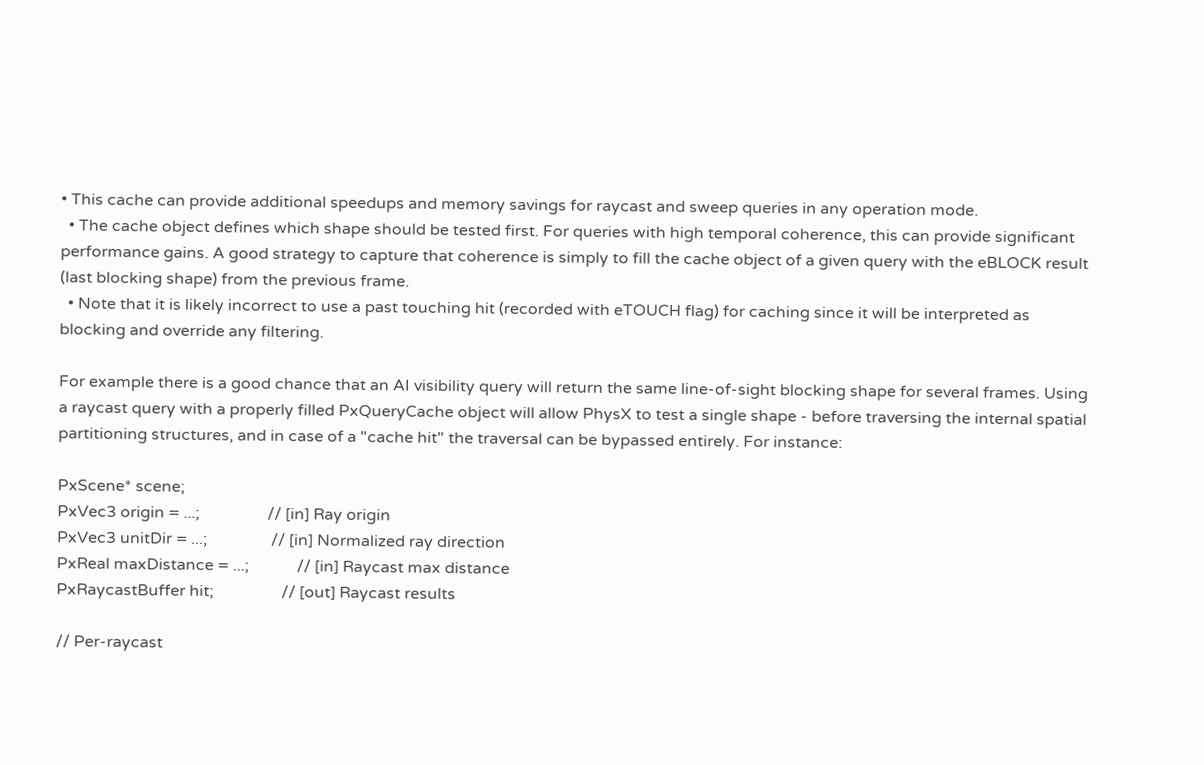• This cache can provide additional speedups and memory savings for raycast and sweep queries in any operation mode.
  • The cache object defines which shape should be tested first. For queries with high temporal coherence, this can provide significant performance gains. A good strategy to capture that coherence is simply to fill the cache object of a given query with the eBLOCK result (last blocking shape) from the previous frame.
  • Note that it is likely incorrect to use a past touching hit (recorded with eTOUCH flag) for caching since it will be interpreted as blocking and override any filtering.

For example there is a good chance that an AI visibility query will return the same line-of-sight blocking shape for several frames. Using a raycast query with a properly filled PxQueryCache object will allow PhysX to test a single shape - before traversing the internal spatial partitioning structures, and in case of a "cache hit" the traversal can be bypassed entirely. For instance:

PxScene* scene;
PxVec3 origin = ...;                 // [in] Ray origin
PxVec3 unitDir = ...;                // [in] Normalized ray direction
PxReal maxDistance = ...;            // [in] Raycast max distance
PxRaycastBuffer hit;                 // [out] Raycast results

// Per-raycast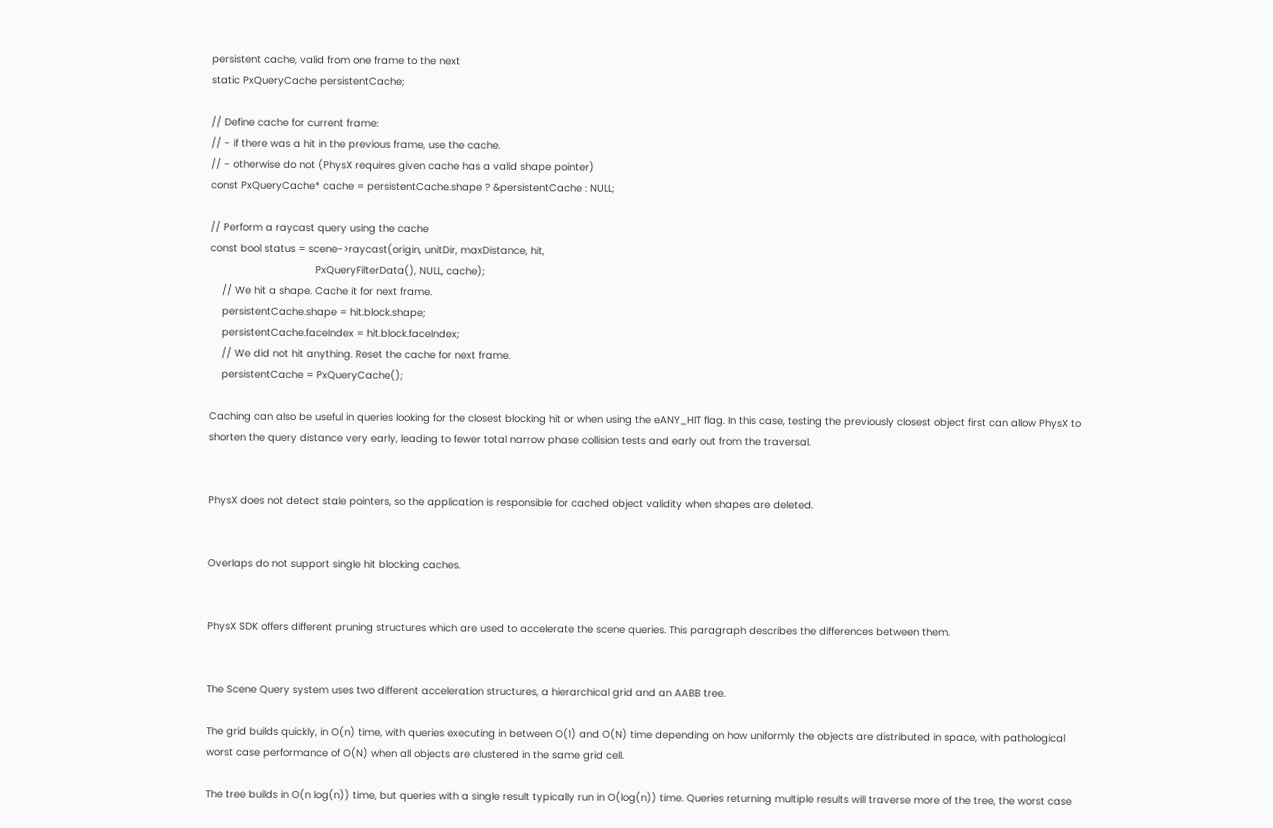persistent cache, valid from one frame to the next
static PxQueryCache persistentCache;

// Define cache for current frame:
// - if there was a hit in the previous frame, use the cache.
// - otherwise do not (PhysX requires given cache has a valid shape pointer)
const PxQueryCache* cache = persistentCache.shape ? &persistentCache : NULL;

// Perform a raycast query using the cache
const bool status = scene->raycast(origin, unitDir, maxDistance, hit,
                                   PxQueryFilterData(), NULL, cache);
    // We hit a shape. Cache it for next frame.
    persistentCache.shape = hit.block.shape;
    persistentCache.faceIndex = hit.block.faceIndex;
    // We did not hit anything. Reset the cache for next frame.
    persistentCache = PxQueryCache();

Caching can also be useful in queries looking for the closest blocking hit or when using the eANY_HIT flag. In this case, testing the previously closest object first can allow PhysX to shorten the query distance very early, leading to fewer total narrow phase collision tests and early out from the traversal.


PhysX does not detect stale pointers, so the application is responsible for cached object validity when shapes are deleted.


Overlaps do not support single hit blocking caches.


PhysX SDK offers different pruning structures which are used to accelerate the scene queries. This paragraph describes the differences between them.


The Scene Query system uses two different acceleration structures, a hierarchical grid and an AABB tree.

The grid builds quickly, in O(n) time, with queries executing in between O(1) and O(N) time depending on how uniformly the objects are distributed in space, with pathological worst case performance of O(N) when all objects are clustered in the same grid cell.

The tree builds in O(n log(n)) time, but queries with a single result typically run in O(log(n)) time. Queries returning multiple results will traverse more of the tree, the worst case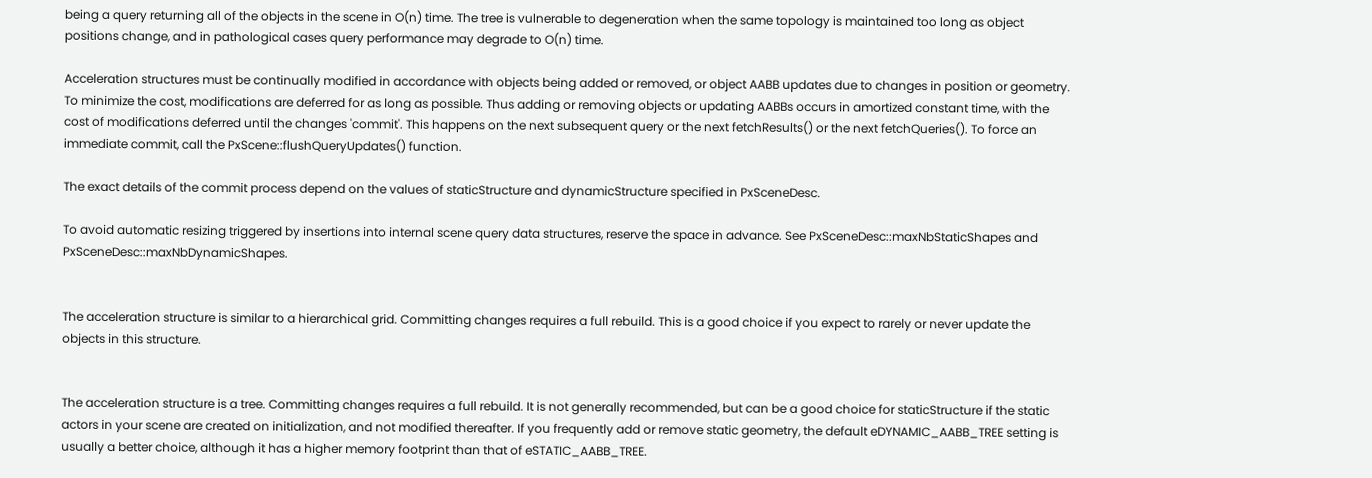being a query returning all of the objects in the scene in O(n) time. The tree is vulnerable to degeneration when the same topology is maintained too long as object positions change, and in pathological cases query performance may degrade to O(n) time.

Acceleration structures must be continually modified in accordance with objects being added or removed, or object AABB updates due to changes in position or geometry. To minimize the cost, modifications are deferred for as long as possible. Thus adding or removing objects or updating AABBs occurs in amortized constant time, with the cost of modifications deferred until the changes 'commit'. This happens on the next subsequent query or the next fetchResults() or the next fetchQueries(). To force an immediate commit, call the PxScene::flushQueryUpdates() function.

The exact details of the commit process depend on the values of staticStructure and dynamicStructure specified in PxSceneDesc.

To avoid automatic resizing triggered by insertions into internal scene query data structures, reserve the space in advance. See PxSceneDesc::maxNbStaticShapes and PxSceneDesc::maxNbDynamicShapes.


The acceleration structure is similar to a hierarchical grid. Committing changes requires a full rebuild. This is a good choice if you expect to rarely or never update the objects in this structure.


The acceleration structure is a tree. Committing changes requires a full rebuild. It is not generally recommended, but can be a good choice for staticStructure if the static actors in your scene are created on initialization, and not modified thereafter. If you frequently add or remove static geometry, the default eDYNAMIC_AABB_TREE setting is usually a better choice, although it has a higher memory footprint than that of eSTATIC_AABB_TREE.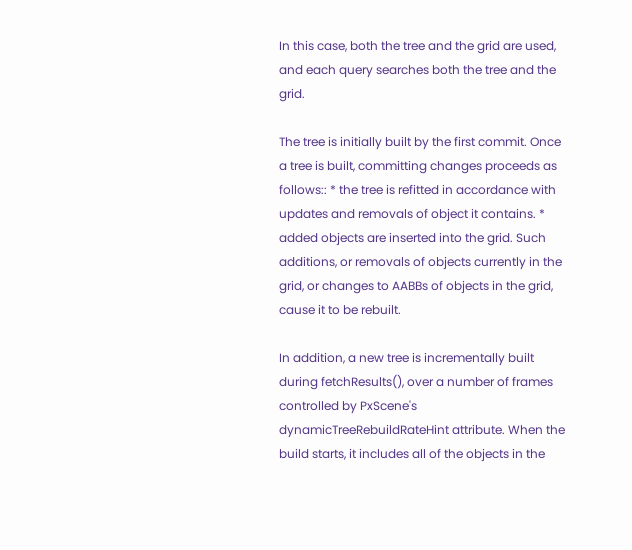In this case, both the tree and the grid are used, and each query searches both the tree and the grid.

The tree is initially built by the first commit. Once a tree is built, committing changes proceeds as follows:: * the tree is refitted in accordance with updates and removals of object it contains. * added objects are inserted into the grid. Such additions, or removals of objects currently in the grid, or changes to AABBs of objects in the grid, cause it to be rebuilt.

In addition, a new tree is incrementally built during fetchResults(), over a number of frames controlled by PxScene's dynamicTreeRebuildRateHint attribute. When the build starts, it includes all of the objects in the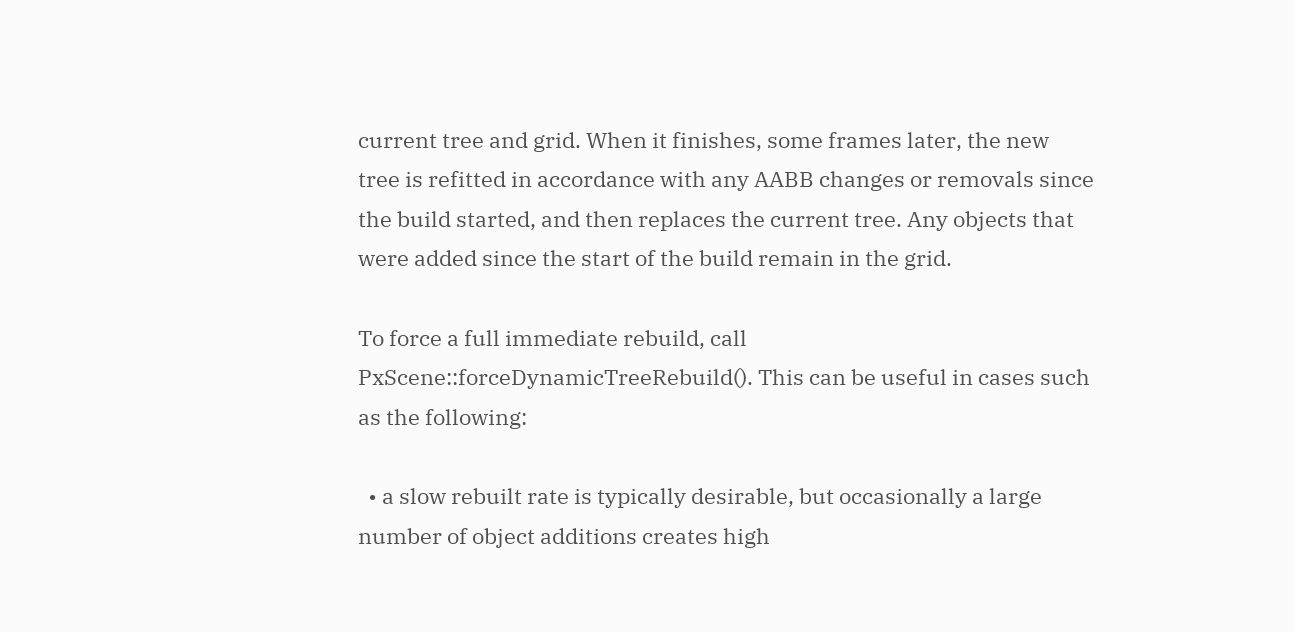current tree and grid. When it finishes, some frames later, the new tree is refitted in accordance with any AABB changes or removals since the build started, and then replaces the current tree. Any objects that were added since the start of the build remain in the grid.

To force a full immediate rebuild, call PxScene::forceDynamicTreeRebuild(). This can be useful in cases such as the following:

  • a slow rebuilt rate is typically desirable, but occasionally a large number of object additions creates high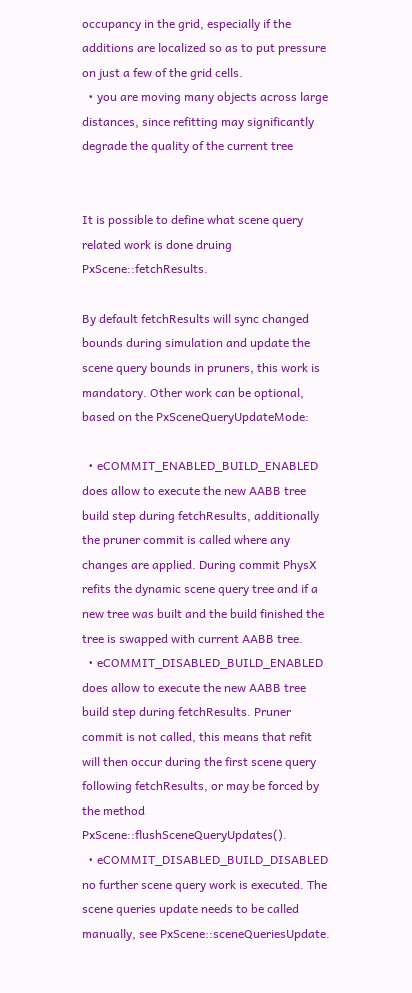occupancy in the grid, especially if the additions are localized so as to put pressure on just a few of the grid cells.
  • you are moving many objects across large distances, since refitting may significantly degrade the quality of the current tree


It is possible to define what scene query related work is done druing PxScene::fetchResults.

By default fetchResults will sync changed bounds during simulation and update the scene query bounds in pruners, this work is mandatory. Other work can be optional, based on the PxSceneQueryUpdateMode:

  • eCOMMIT_ENABLED_BUILD_ENABLED does allow to execute the new AABB tree build step during fetchResults, additionally the pruner commit is called where any changes are applied. During commit PhysX refits the dynamic scene query tree and if a new tree was built and the build finished the tree is swapped with current AABB tree.
  • eCOMMIT_DISABLED_BUILD_ENABLED does allow to execute the new AABB tree build step during fetchResults. Pruner commit is not called, this means that refit will then occur during the first scene query following fetchResults, or may be forced by the method PxScene::flushSceneQueryUpdates().
  • eCOMMIT_DISABLED_BUILD_DISABLED no further scene query work is executed. The scene queries update needs to be called manually, see PxScene::sceneQueriesUpdate.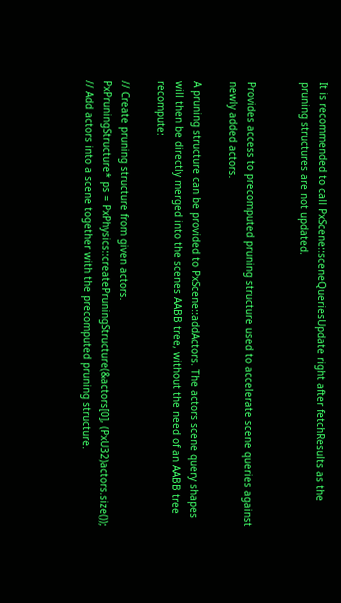It is recommended to call PxScene::sceneQueriesUpdate right after fetchResults as the pruning structures are not updated.


Provides access to precomputed pruning structure used to accelerate scene queries against newly added actors.

A pruning structure can be provided to PxScene::addActors. The actors scene query shapes will then be directly merged into the scenes AABB tree, without the need of an AABB tree recompute:

// Create pruning structure from given actors.
PxPruningStructure* ps = PxPhysics::createPruningStructure(&actors[0], (PxU32)actors.size());
// Add actors into a scene together with the precomputed pruning structure.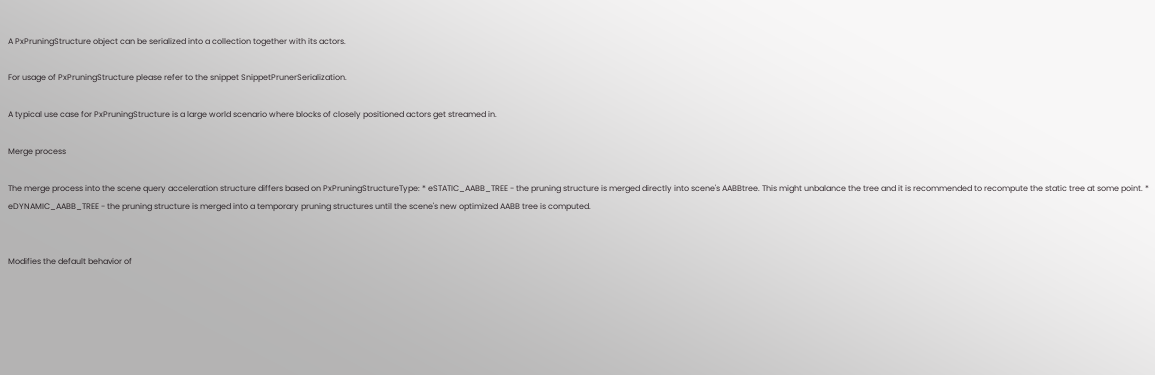A PxPruningStructure object can be serialized into a collection together with its actors.

For usage of PxPruningStructure please refer to the snippet SnippetPrunerSerialization.

A typical use case for PxPruningStructure is a large world scenario where blocks of closely positioned actors get streamed in.

Merge process

The merge process into the scene query acceleration structure differs based on PxPruningStructureType: * eSTATIC_AABB_TREE - the pruning structure is merged directly into scene's AABBtree. This might unbalance the tree and it is recommended to recompute the static tree at some point. * eDYNAMIC_AABB_TREE - the pruning structure is merged into a temporary pruning structures until the scene's new optimized AABB tree is computed.


Modifies the default behavior of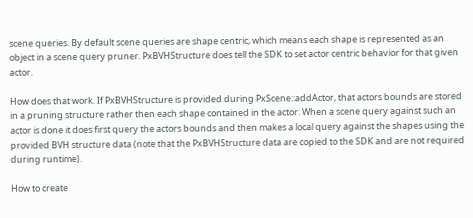scene queries. By default scene queries are shape centric, which means each shape is represented as an object in a scene query pruner. PxBVHStructure does tell the SDK to set actor centric behavior for that given actor.

How does that work. If PxBVHStructure is provided during PxScene::addActor, that actors bounds are stored in a pruning structure rather then each shape contained in the actor. When a scene query against such an actor is done it does first query the actors bounds and then makes a local query against the shapes using the provided BVH structure data (note that the PxBVHStructure data are copied to the SDK and are not required during runtime).

How to create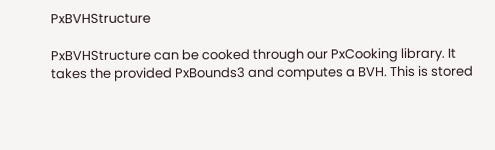PxBVHStructure

PxBVHStructure can be cooked through our PxCooking library. It takes the provided PxBounds3 and computes a BVH. This is stored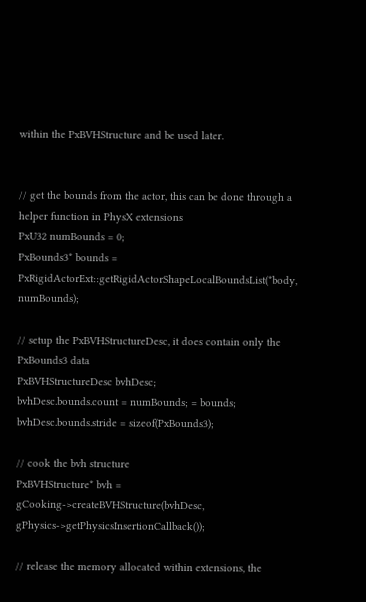within the PxBVHStructure and be used later.


// get the bounds from the actor, this can be done through a helper function in PhysX extensions
PxU32 numBounds = 0;
PxBounds3* bounds = PxRigidActorExt::getRigidActorShapeLocalBoundsList(*body, numBounds);

// setup the PxBVHStructureDesc, it does contain only the PxBounds3 data
PxBVHStructureDesc bvhDesc;
bvhDesc.bounds.count = numBounds; = bounds;
bvhDesc.bounds.stride = sizeof(PxBounds3);

// cook the bvh structure
PxBVHStructure* bvh = gCooking->createBVHStructure(bvhDesc, gPhysics->getPhysicsInsertionCallback());

// release the memory allocated within extensions, the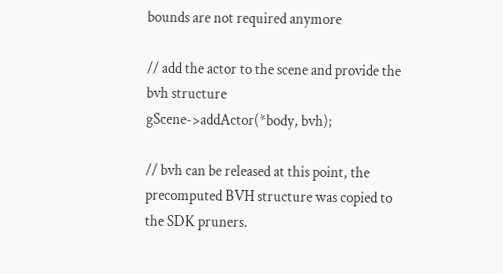bounds are not required anymore

// add the actor to the scene and provide the bvh structure
gScene->addActor(*body, bvh);

// bvh can be released at this point, the precomputed BVH structure was copied to the SDK pruners.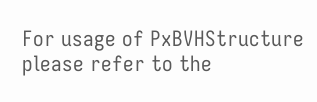For usage of PxBVHStructure please refer to the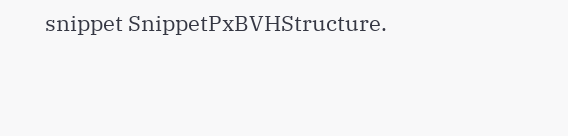snippet SnippetPxBVHStructure.